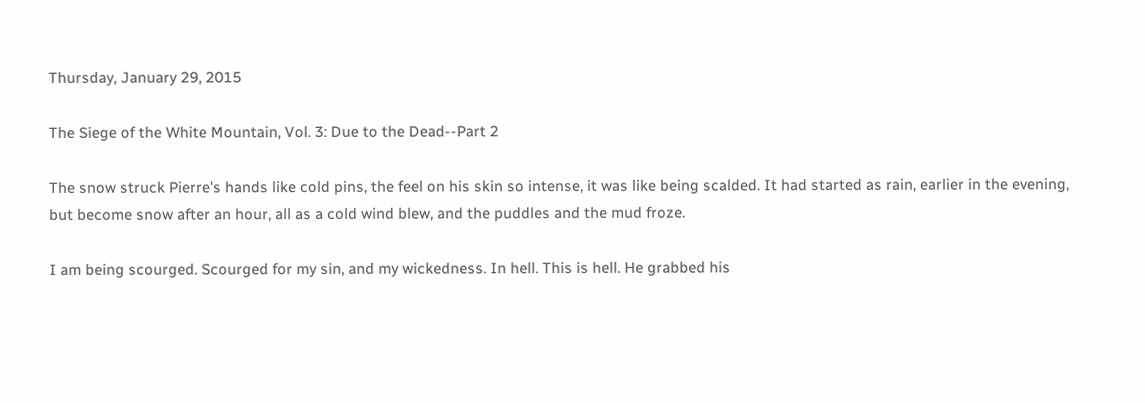Thursday, January 29, 2015

The Siege of the White Mountain, Vol. 3: Due to the Dead--Part 2

The snow struck Pierre's hands like cold pins, the feel on his skin so intense, it was like being scalded. It had started as rain, earlier in the evening, but become snow after an hour, all as a cold wind blew, and the puddles and the mud froze.

I am being scourged. Scourged for my sin, and my wickedness. In hell. This is hell. He grabbed his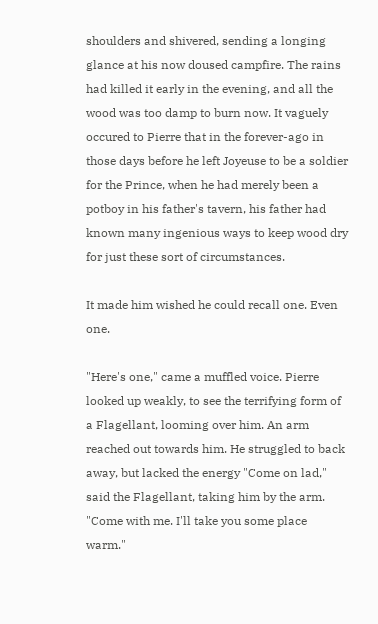shoulders and shivered, sending a longing glance at his now doused campfire. The rains had killed it early in the evening, and all the wood was too damp to burn now. It vaguely occured to Pierre that in the forever-ago in those days before he left Joyeuse to be a soldier for the Prince, when he had merely been a potboy in his father's tavern, his father had known many ingenious ways to keep wood dry for just these sort of circumstances.

It made him wished he could recall one. Even one.

"Here's one," came a muffled voice. Pierre looked up weakly, to see the terrifying form of a Flagellant, looming over him. An arm reached out towards him. He struggled to back away, but lacked the energy "Come on lad," said the Flagellant, taking him by the arm. "Come with me. I'll take you some place warm."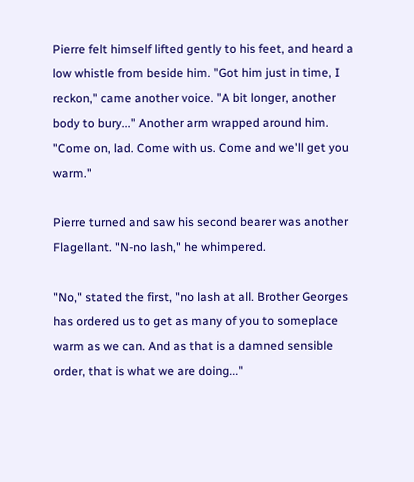Pierre felt himself lifted gently to his feet, and heard a low whistle from beside him. "Got him just in time, I reckon," came another voice. "A bit longer, another body to bury..." Another arm wrapped around him. "Come on, lad. Come with us. Come and we'll get you warm."

Pierre turned and saw his second bearer was another Flagellant. "N-no lash," he whimpered.

"No," stated the first, "no lash at all. Brother Georges has ordered us to get as many of you to someplace warm as we can. And as that is a damned sensible order, that is what we are doing..."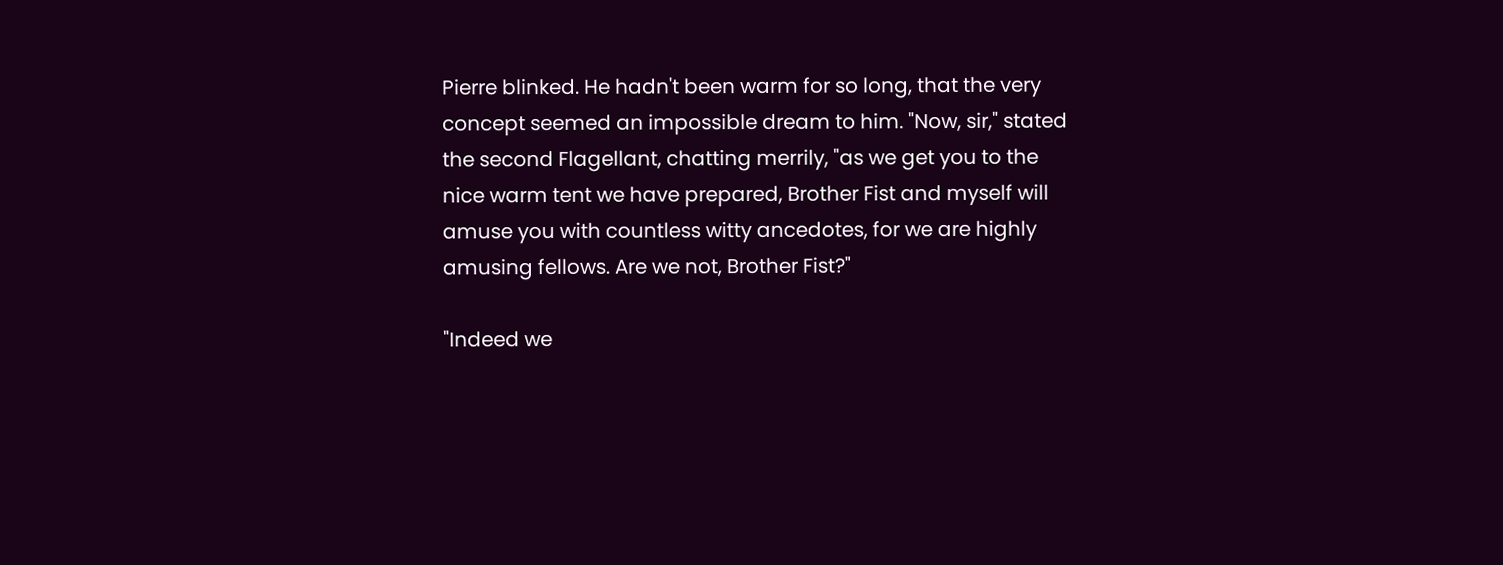Pierre blinked. He hadn't been warm for so long, that the very concept seemed an impossible dream to him. "Now, sir," stated the second Flagellant, chatting merrily, "as we get you to the nice warm tent we have prepared, Brother Fist and myself will amuse you with countless witty ancedotes, for we are highly amusing fellows. Are we not, Brother Fist?"

"Indeed we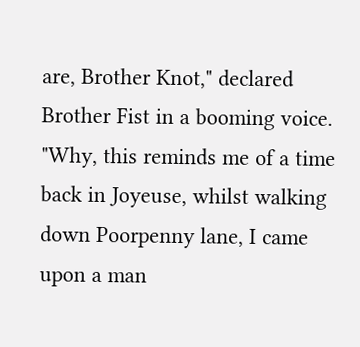are, Brother Knot," declared Brother Fist in a booming voice. "Why, this reminds me of a time back in Joyeuse, whilst walking down Poorpenny lane, I came upon a man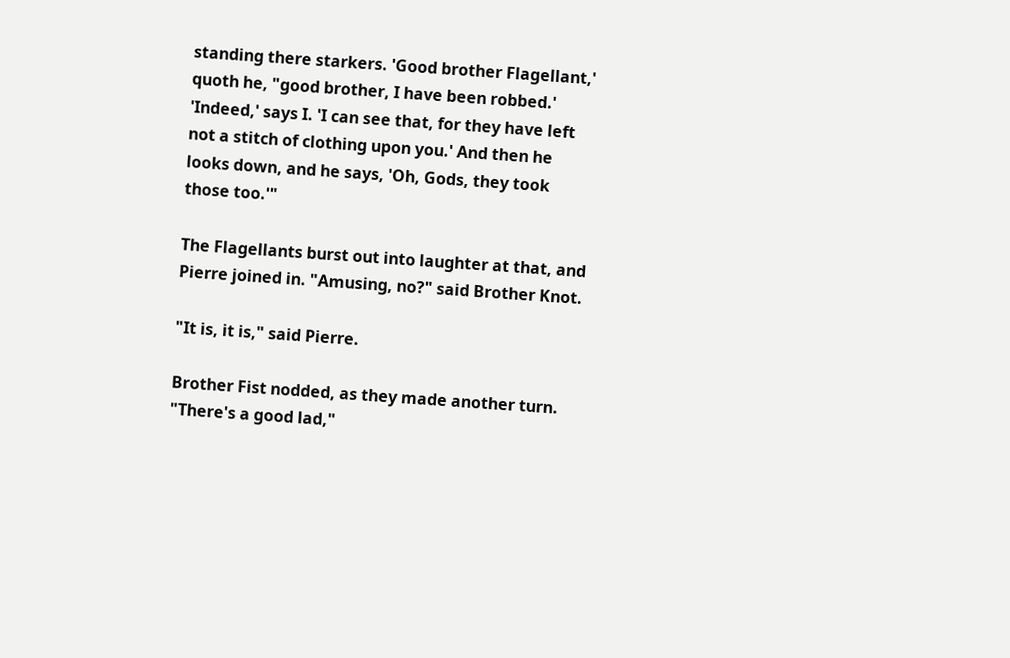standing there starkers. 'Good brother Flagellant,' quoth he, "good brother, I have been robbed.' 'Indeed,' says I. 'I can see that, for they have left not a stitch of clothing upon you.' And then he looks down, and he says, 'Oh, Gods, they took those too.'"

The Flagellants burst out into laughter at that, and Pierre joined in. "Amusing, no?" said Brother Knot.

"It is, it is," said Pierre.

Brother Fist nodded, as they made another turn. "There's a good lad,"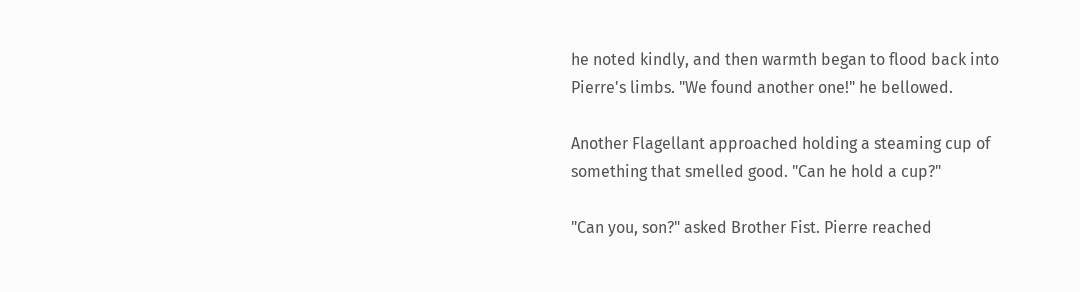he noted kindly, and then warmth began to flood back into Pierre's limbs. "We found another one!" he bellowed.

Another Flagellant approached holding a steaming cup of something that smelled good. "Can he hold a cup?"

"Can you, son?" asked Brother Fist. Pierre reached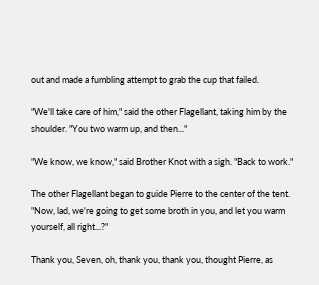out and made a fumbling attempt to grab the cup that failed.

"We'll take care of him," said the other Flagellant, taking him by the shoulder. "You two warm up, and then..."

"We know, we know," said Brother Knot with a sigh. "Back to work."

The other Flagellant began to guide Pierre to the center of the tent. "Now, lad, we're going to get some broth in you, and let you warm yourself, all right...?"

Thank you, Seven, oh, thank you, thank you, thought Pierre, as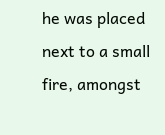he was placed next to a small fire, amongst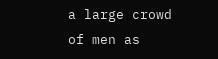a large crowd of men as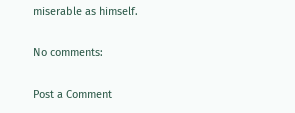miserable as himself.

No comments:

Post a Comment